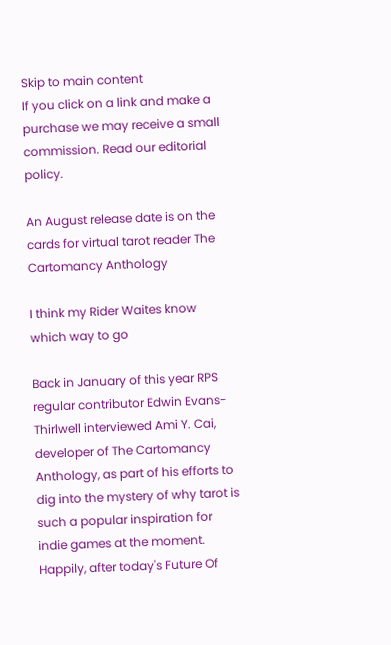Skip to main content
If you click on a link and make a purchase we may receive a small commission. Read our editorial policy.

An August release date is on the cards for virtual tarot reader The Cartomancy Anthology

I think my Rider Waites know which way to go

Back in January of this year RPS regular contributor Edwin Evans-Thirlwell interviewed Ami Y. Cai, developer of The Cartomancy Anthology, as part of his efforts to dig into the mystery of why tarot is such a popular inspiration for indie games at the moment. Happily, after today's Future Of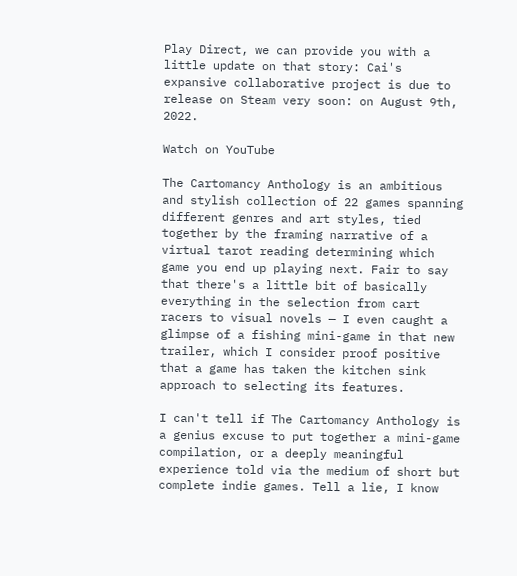Play Direct, we can provide you with a little update on that story: Cai's expansive collaborative project is due to release on Steam very soon: on August 9th, 2022.

Watch on YouTube

The Cartomancy Anthology is an ambitious and stylish collection of 22 games spanning different genres and art styles, tied together by the framing narrative of a virtual tarot reading determining which game you end up playing next. Fair to say that there's a little bit of basically everything in the selection from cart racers to visual novels — I even caught a glimpse of a fishing mini-game in that new trailer, which I consider proof positive that a game has taken the kitchen sink approach to selecting its features.

I can't tell if The Cartomancy Anthology is a genius excuse to put together a mini-game compilation, or a deeply meaningful experience told via the medium of short but complete indie games. Tell a lie, I know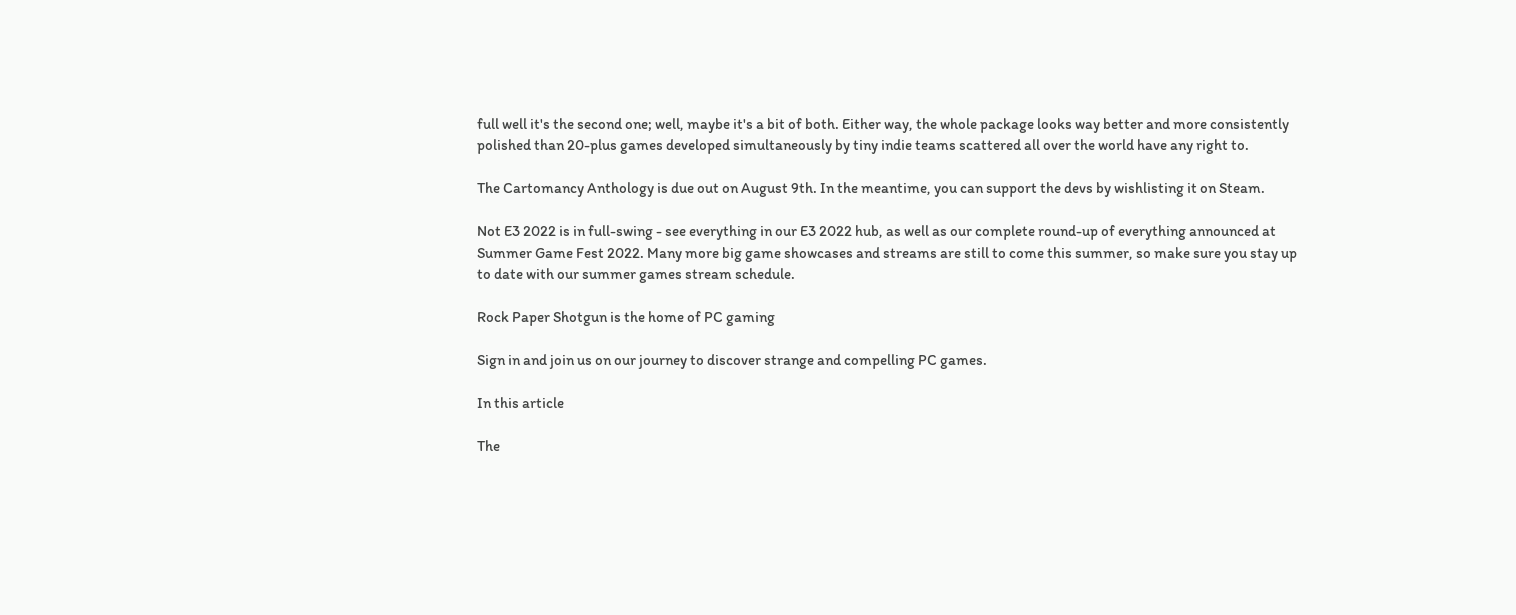full well it's the second one; well, maybe it's a bit of both. Either way, the whole package looks way better and more consistently polished than 20-plus games developed simultaneously by tiny indie teams scattered all over the world have any right to.

The Cartomancy Anthology is due out on August 9th. In the meantime, you can support the devs by wishlisting it on Steam.

Not E3 2022 is in full-swing - see everything in our E3 2022 hub, as well as our complete round-up of everything announced at Summer Game Fest 2022. Many more big game showcases and streams are still to come this summer, so make sure you stay up to date with our summer games stream schedule.

Rock Paper Shotgun is the home of PC gaming

Sign in and join us on our journey to discover strange and compelling PC games.

In this article

The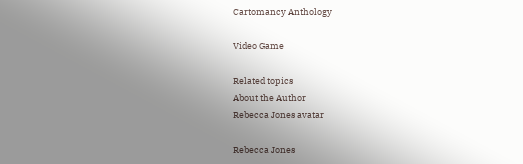Cartomancy Anthology

Video Game

Related topics
About the Author
Rebecca Jones avatar

Rebecca Jones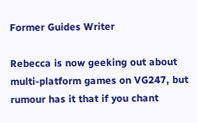Former Guides Writer

Rebecca is now geeking out about multi-platform games on VG247, but rumour has it that if you chant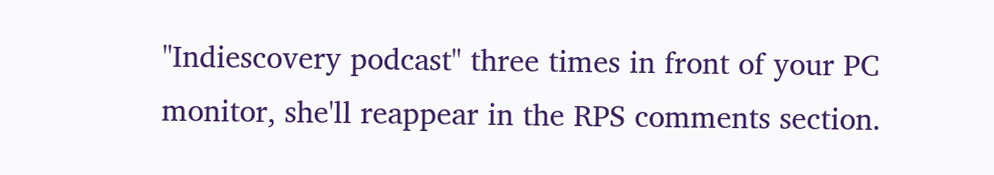"Indiescovery podcast" three times in front of your PC monitor, she'll reappear in the RPS comments section.